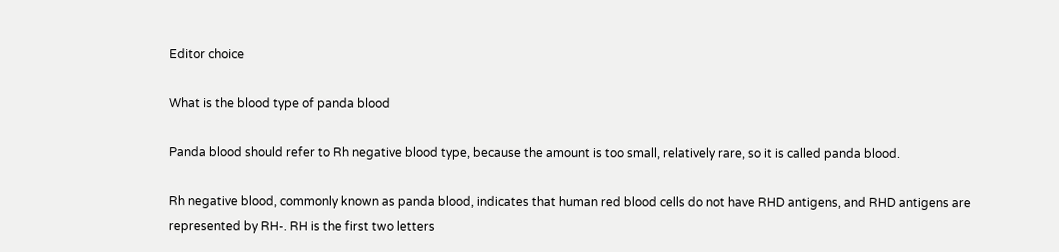Editor choice

What is the blood type of panda blood

Panda blood should refer to Rh negative blood type, because the amount is too small, relatively rare, so it is called panda blood.

Rh negative blood, commonly known as panda blood, indicates that human red blood cells do not have RHD antigens, and RHD antigens are represented by RH-. RH is the first two letters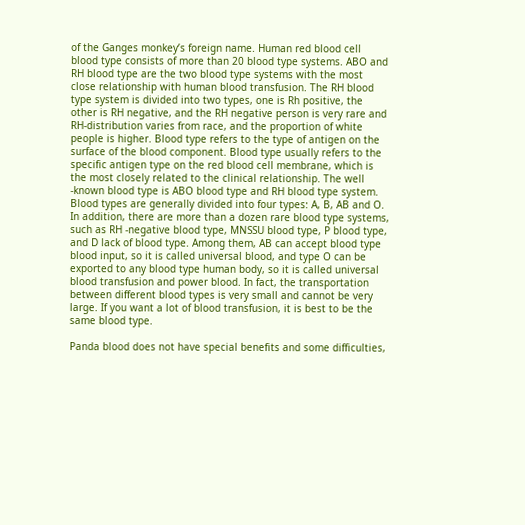of the Ganges monkey’s foreign name. Human red blood cell blood type consists of more than 20 blood type systems. ABO and RH blood type are the two blood type systems with the most close relationship with human blood transfusion. The RH blood type system is divided into two types, one is Rh positive, the other is RH negative, and the RH negative person is very rare and RH-distribution varies from race, and the proportion of white people is higher. Blood type refers to the type of antigen on the surface of the blood component. Blood type usually refers to the specific antigen type on the red blood cell membrane, which is the most closely related to the clinical relationship. The well -known blood type is ABO blood type and RH blood type system. Blood types are generally divided into four types: A, B, AB and O. In addition, there are more than a dozen rare blood type systems, such as RH -negative blood type, MNSSU blood type, P blood type, and D lack of blood type. Among them, AB can accept blood type blood input, so it is called universal blood, and type O can be exported to any blood type human body, so it is called universal blood transfusion and power blood. In fact, the transportation between different blood types is very small and cannot be very large. If you want a lot of blood transfusion, it is best to be the same blood type.

Panda blood does not have special benefits and some difficulties,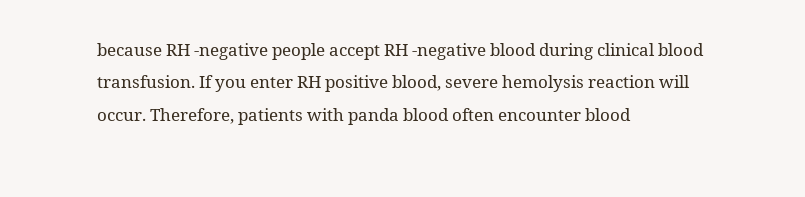because RH -negative people accept RH -negative blood during clinical blood transfusion. If you enter RH positive blood, severe hemolysis reaction will occur. Therefore, patients with panda blood often encounter blood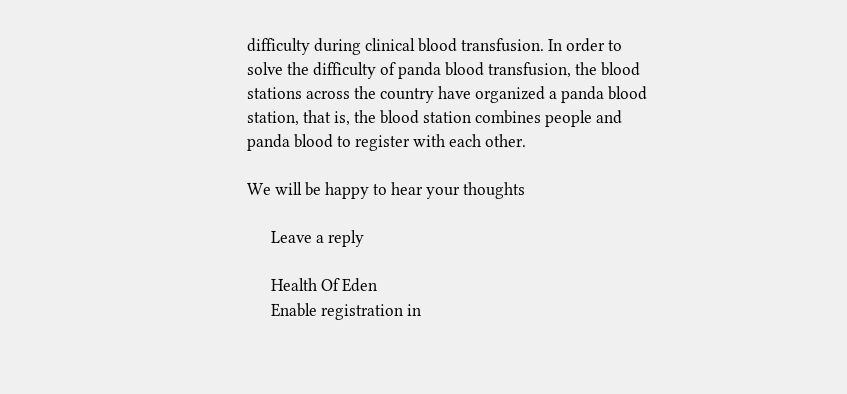difficulty during clinical blood transfusion. In order to solve the difficulty of panda blood transfusion, the blood stations across the country have organized a panda blood station, that is, the blood station combines people and panda blood to register with each other.

We will be happy to hear your thoughts

      Leave a reply

      Health Of Eden
      Enable registration in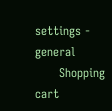settings - general
      Shopping cart